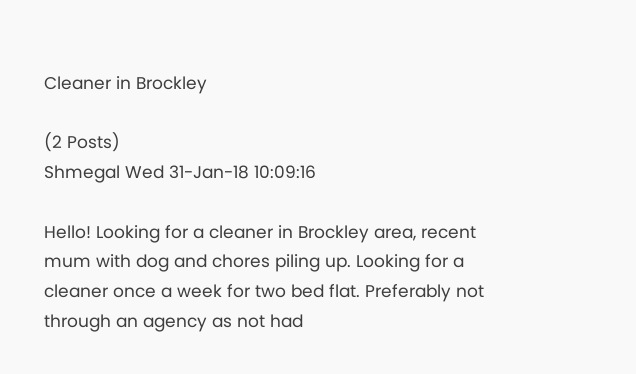Cleaner in Brockley

(2 Posts)
Shmegal Wed 31-Jan-18 10:09:16

Hello! Looking for a cleaner in Brockley area, recent mum with dog and chores piling up. Looking for a cleaner once a week for two bed flat. Preferably not through an agency as not had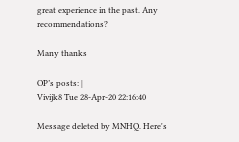great experience in the past. Any recommendations?

Many thanks

OP’s posts: |
Vivijk8 Tue 28-Apr-20 22:16:40

Message deleted by MNHQ. Here's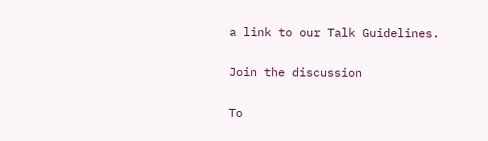a link to our Talk Guidelines.

Join the discussion

To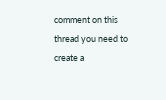comment on this thread you need to create a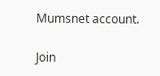Mumsnet account.

Join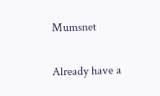Mumsnet

Already have a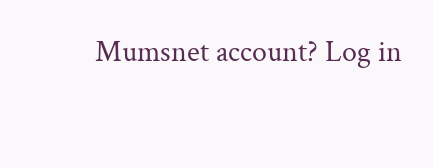Mumsnet account? Log in